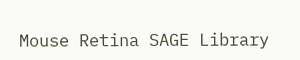Mouse Retina SAGE Library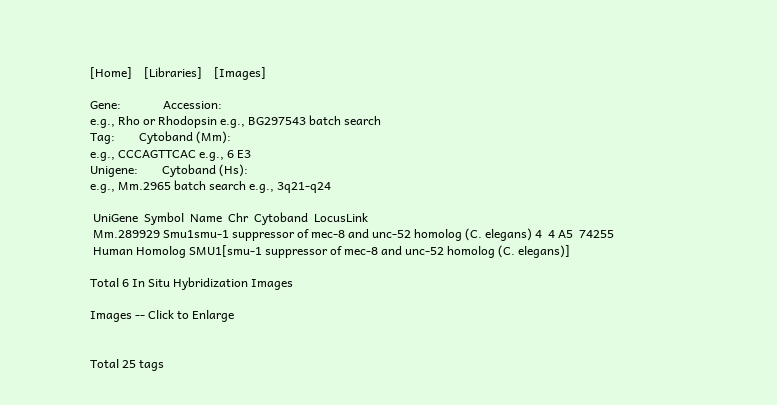[Home]    [Libraries]    [Images]

Gene:              Accession:
e.g., Rho or Rhodopsin e.g., BG297543 batch search
Tag:        Cytoband (Mm):
e.g., CCCAGTTCAC e.g., 6 E3
Unigene:        Cytoband (Hs):
e.g., Mm.2965 batch search e.g., 3q21-q24

 UniGene  Symbol  Name  Chr  Cytoband  LocusLink
 Mm.289929 Smu1smu-1 suppressor of mec-8 and unc-52 homolog (C. elegans) 4  4 A5  74255
 Human Homolog SMU1[smu-1 suppressor of mec-8 and unc-52 homolog (C. elegans)]

Total 6 In Situ Hybridization Images

Images -- Click to Enlarge


Total 25 tags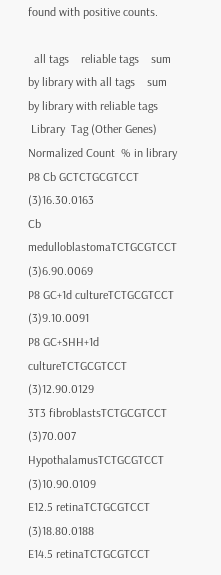found with positive counts.

  all tags    reliable tags    sum by library with all tags    sum by library with reliable tags
 Library  Tag (Other Genes)  Normalized Count  % in library
P8 Cb GCTCTGCGTCCT (3)16.30.0163
Cb medulloblastomaTCTGCGTCCT (3)6.90.0069
P8 GC+1d cultureTCTGCGTCCT (3)9.10.0091
P8 GC+SHH+1d cultureTCTGCGTCCT (3)12.90.0129
3T3 fibroblastsTCTGCGTCCT (3)70.007
HypothalamusTCTGCGTCCT (3)10.90.0109
E12.5 retinaTCTGCGTCCT (3)18.80.0188
E14.5 retinaTCTGCGTCCT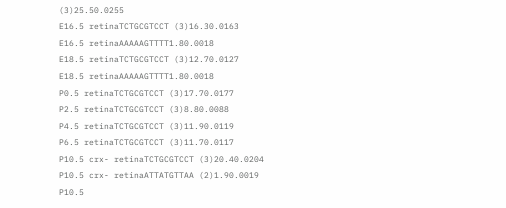(3)25.50.0255
E16.5 retinaTCTGCGTCCT (3)16.30.0163
E16.5 retinaAAAAAGTTTT1.80.0018
E18.5 retinaTCTGCGTCCT (3)12.70.0127
E18.5 retinaAAAAAGTTTT1.80.0018
P0.5 retinaTCTGCGTCCT (3)17.70.0177
P2.5 retinaTCTGCGTCCT (3)8.80.0088
P4.5 retinaTCTGCGTCCT (3)11.90.0119
P6.5 retinaTCTGCGTCCT (3)11.70.0117
P10.5 crx- retinaTCTGCGTCCT (3)20.40.0204
P10.5 crx- retinaATTATGTTAA (2)1.90.0019
P10.5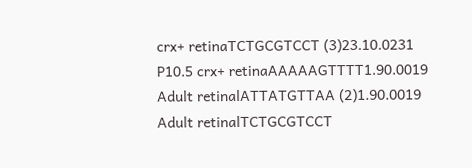crx+ retinaTCTGCGTCCT (3)23.10.0231
P10.5 crx+ retinaAAAAAGTTTT1.90.0019
Adult retinalATTATGTTAA (2)1.90.0019
Adult retinalTCTGCGTCCT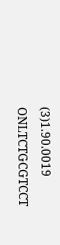(3)1.90.0019
ONLTCTGCGTCCT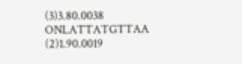(3)3.80.0038
ONLATTATGTTAA (2)1.90.0019